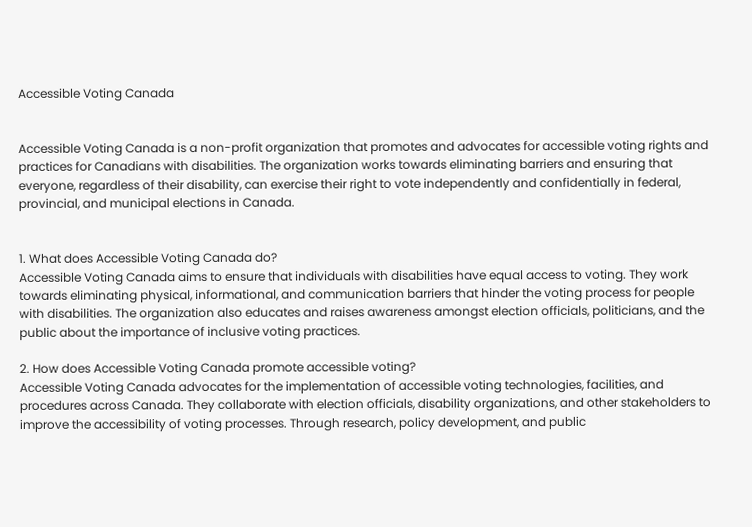Accessible Voting Canada


Accessible Voting Canada is a non-profit organization that promotes and advocates for accessible voting rights and practices for Canadians with disabilities. The organization works towards eliminating barriers and ensuring that everyone, regardless of their disability, can exercise their right to vote independently and confidentially in federal, provincial, and municipal elections in Canada.


1. What does Accessible Voting Canada do?
Accessible Voting Canada aims to ensure that individuals with disabilities have equal access to voting. They work towards eliminating physical, informational, and communication barriers that hinder the voting process for people with disabilities. The organization also educates and raises awareness amongst election officials, politicians, and the public about the importance of inclusive voting practices.

2. How does Accessible Voting Canada promote accessible voting?
Accessible Voting Canada advocates for the implementation of accessible voting technologies, facilities, and procedures across Canada. They collaborate with election officials, disability organizations, and other stakeholders to improve the accessibility of voting processes. Through research, policy development, and public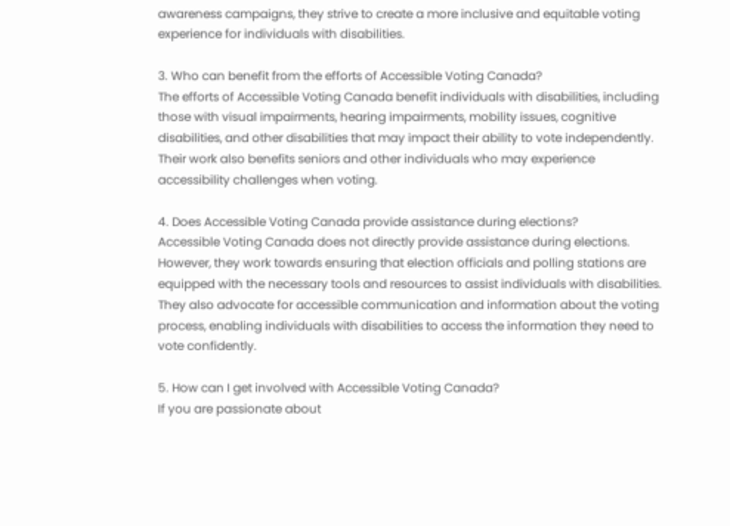awareness campaigns, they strive to create a more inclusive and equitable voting experience for individuals with disabilities.

3. Who can benefit from the efforts of Accessible Voting Canada?
The efforts of Accessible Voting Canada benefit individuals with disabilities, including those with visual impairments, hearing impairments, mobility issues, cognitive disabilities, and other disabilities that may impact their ability to vote independently. Their work also benefits seniors and other individuals who may experience accessibility challenges when voting.

4. Does Accessible Voting Canada provide assistance during elections?
Accessible Voting Canada does not directly provide assistance during elections. However, they work towards ensuring that election officials and polling stations are equipped with the necessary tools and resources to assist individuals with disabilities. They also advocate for accessible communication and information about the voting process, enabling individuals with disabilities to access the information they need to vote confidently.

5. How can I get involved with Accessible Voting Canada?
If you are passionate about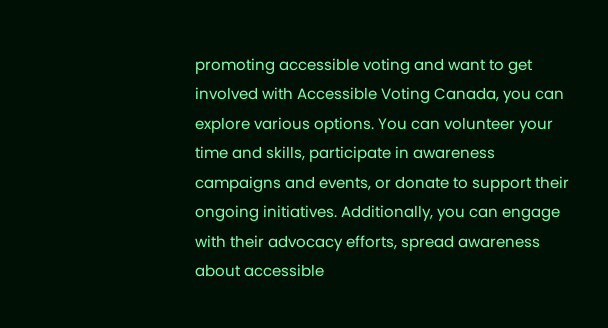promoting accessible voting and want to get involved with Accessible Voting Canada, you can explore various options. You can volunteer your time and skills, participate in awareness campaigns and events, or donate to support their ongoing initiatives. Additionally, you can engage with their advocacy efforts, spread awareness about accessible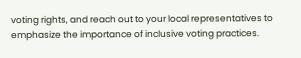voting rights, and reach out to your local representatives to emphasize the importance of inclusive voting practices.